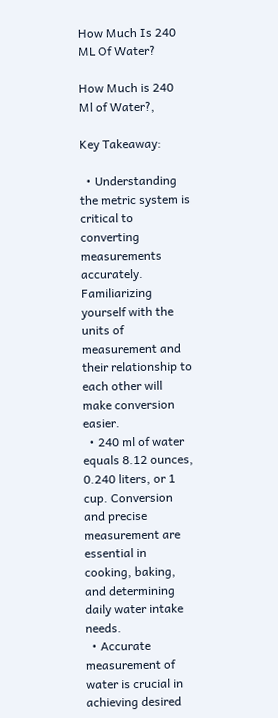How Much Is 240 ML Of Water?

How Much is 240 Ml of Water?,

Key Takeaway:

  • Understanding the metric system is critical to converting measurements accurately. Familiarizing yourself with the units of measurement and their relationship to each other will make conversion easier.
  • 240 ml of water equals 8.12 ounces, 0.240 liters, or 1 cup. Conversion and precise measurement are essential in cooking, baking, and determining daily water intake needs.
  • Accurate measurement of water is crucial in achieving desired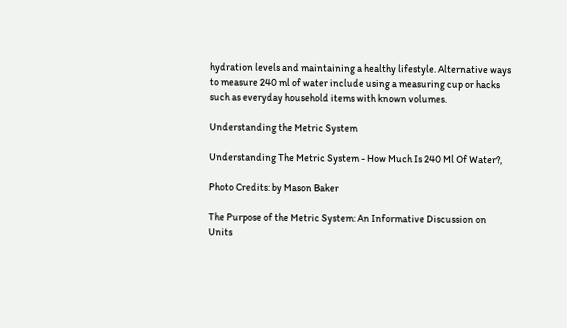hydration levels and maintaining a healthy lifestyle. Alternative ways to measure 240 ml of water include using a measuring cup or hacks such as everyday household items with known volumes.

Understanding the Metric System

Understanding The Metric System - How Much Is 240 Ml Of Water?,

Photo Credits: by Mason Baker

The Purpose of the Metric System: An Informative Discussion on Units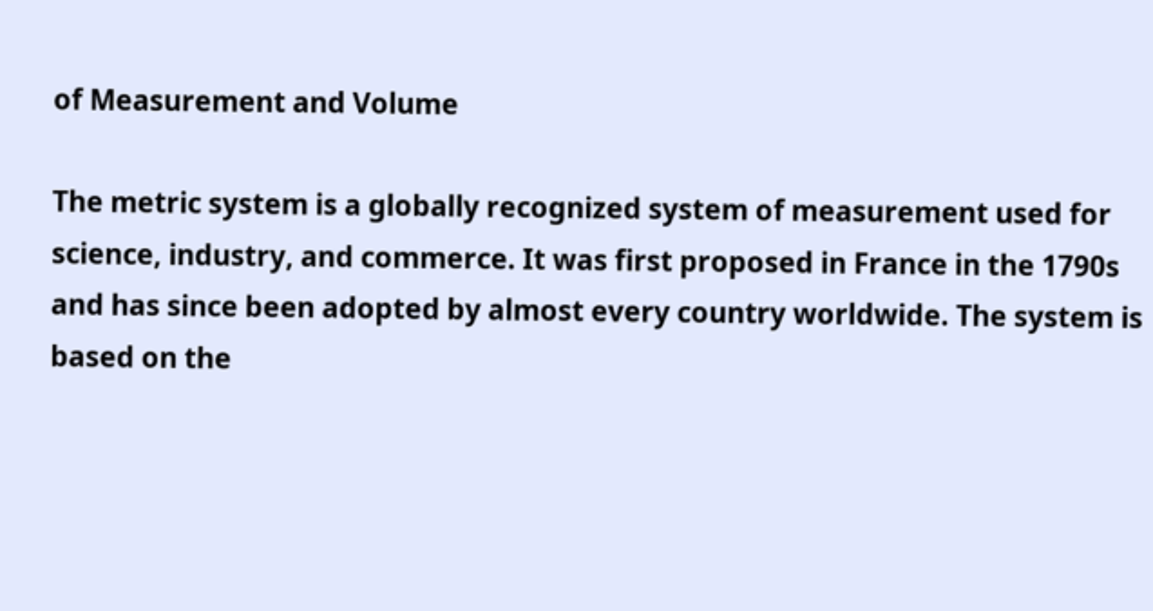of Measurement and Volume

The metric system is a globally recognized system of measurement used for science, industry, and commerce. It was first proposed in France in the 1790s and has since been adopted by almost every country worldwide. The system is based on the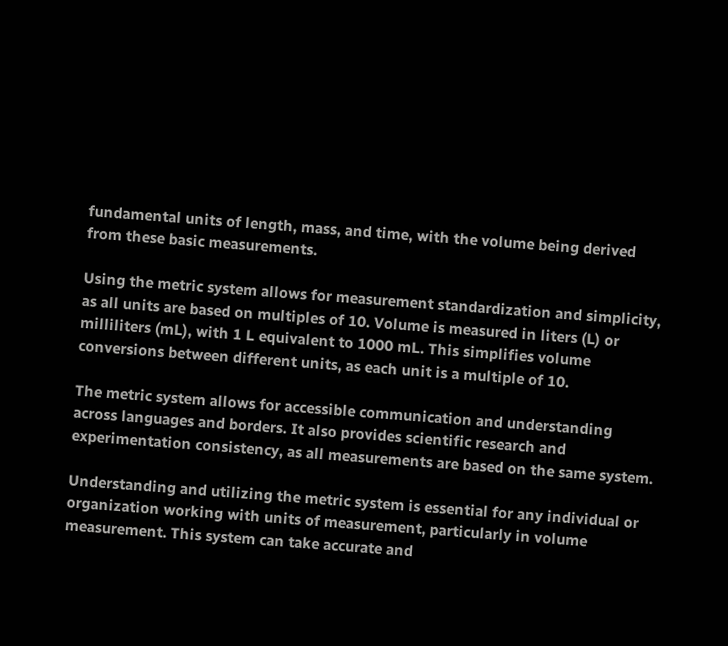fundamental units of length, mass, and time, with the volume being derived from these basic measurements.

Using the metric system allows for measurement standardization and simplicity, as all units are based on multiples of 10. Volume is measured in liters (L) or milliliters (mL), with 1 L equivalent to 1000 mL. This simplifies volume conversions between different units, as each unit is a multiple of 10.

The metric system allows for accessible communication and understanding across languages and borders. It also provides scientific research and experimentation consistency, as all measurements are based on the same system.

Understanding and utilizing the metric system is essential for any individual or organization working with units of measurement, particularly in volume measurement. This system can take accurate and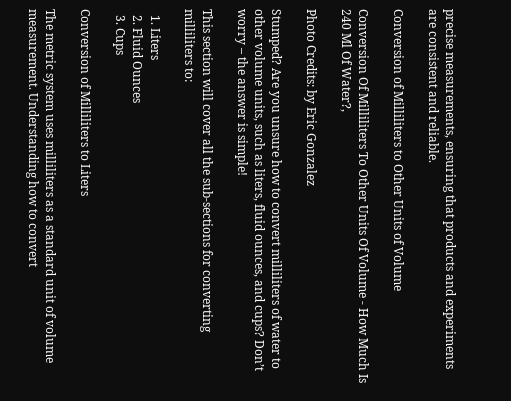precise measurements, ensuring that products and experiments are consistent and reliable.

Conversion of Milliliters to Other Units of Volume

Conversion Of Milliliters To Other Units Of Volume - How Much Is 240 Ml Of Water?,

Photo Credits: by Eric Gonzalez

Stumped? Are you unsure how to convert milliliters of water to other volume units, such as liters, fluid ounces, and cups? Don’t worry – the answer is simple!

This section will cover all the sub-sections for converting milliliters to:

  1. Liters
  2. Fluid Ounces
  3. Cups

Conversion of Milliliters to Liters

The metric system uses milliliters as a standard unit of volume measurement. Understanding how to convert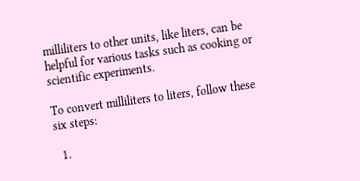milliliters to other units, like liters, can be helpful for various tasks such as cooking or scientific experiments.

To convert milliliters to liters, follow these six steps:

  1.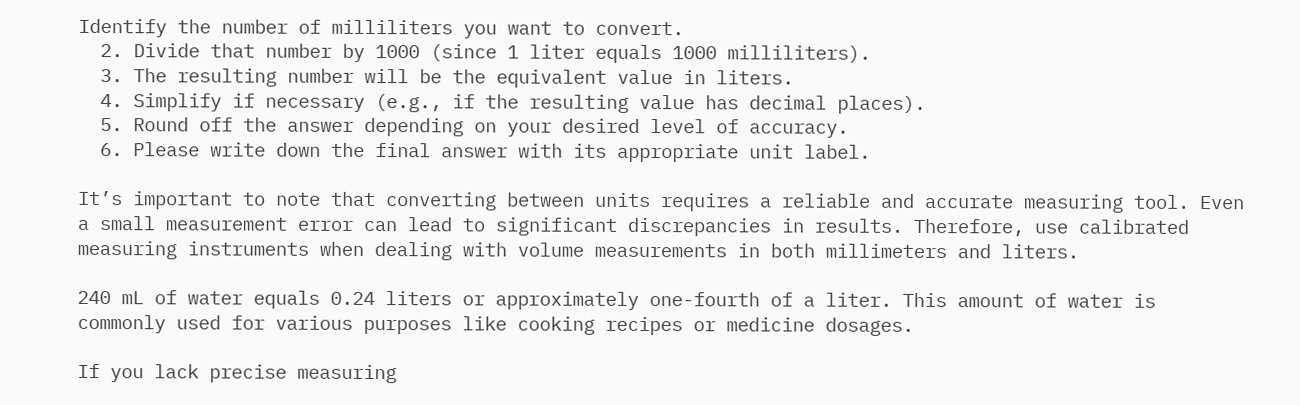Identify the number of milliliters you want to convert.
  2. Divide that number by 1000 (since 1 liter equals 1000 milliliters).
  3. The resulting number will be the equivalent value in liters.
  4. Simplify if necessary (e.g., if the resulting value has decimal places).
  5. Round off the answer depending on your desired level of accuracy.
  6. Please write down the final answer with its appropriate unit label.

It’s important to note that converting between units requires a reliable and accurate measuring tool. Even a small measurement error can lead to significant discrepancies in results. Therefore, use calibrated measuring instruments when dealing with volume measurements in both millimeters and liters.

240 mL of water equals 0.24 liters or approximately one-fourth of a liter. This amount of water is commonly used for various purposes like cooking recipes or medicine dosages.

If you lack precise measuring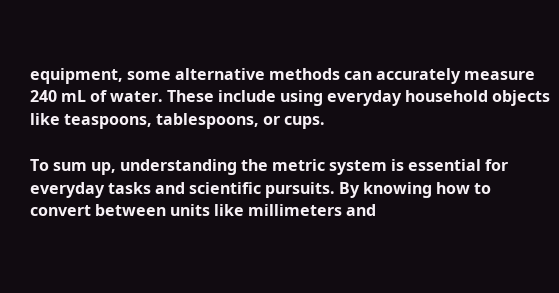equipment, some alternative methods can accurately measure 240 mL of water. These include using everyday household objects like teaspoons, tablespoons, or cups.

To sum up, understanding the metric system is essential for everyday tasks and scientific pursuits. By knowing how to convert between units like millimeters and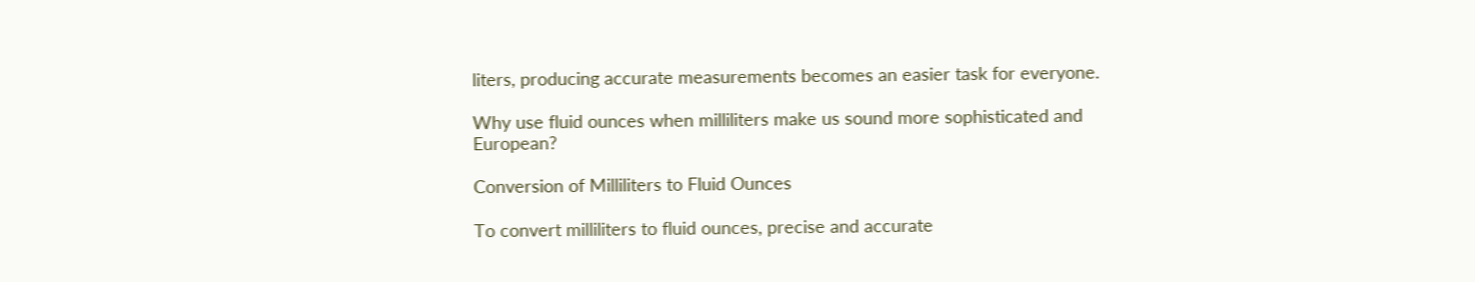liters, producing accurate measurements becomes an easier task for everyone.

Why use fluid ounces when milliliters make us sound more sophisticated and European?

Conversion of Milliliters to Fluid Ounces

To convert milliliters to fluid ounces, precise and accurate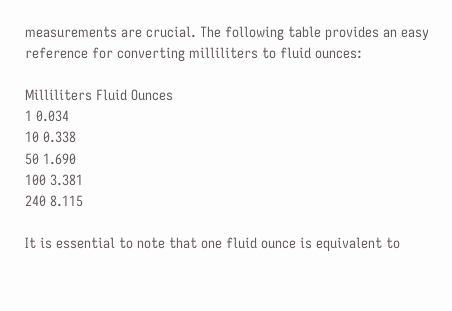measurements are crucial. The following table provides an easy reference for converting milliliters to fluid ounces:

Milliliters Fluid Ounces
1 0.034
10 0.338
50 1.690
100 3.381
240 8.115

It is essential to note that one fluid ounce is equivalent to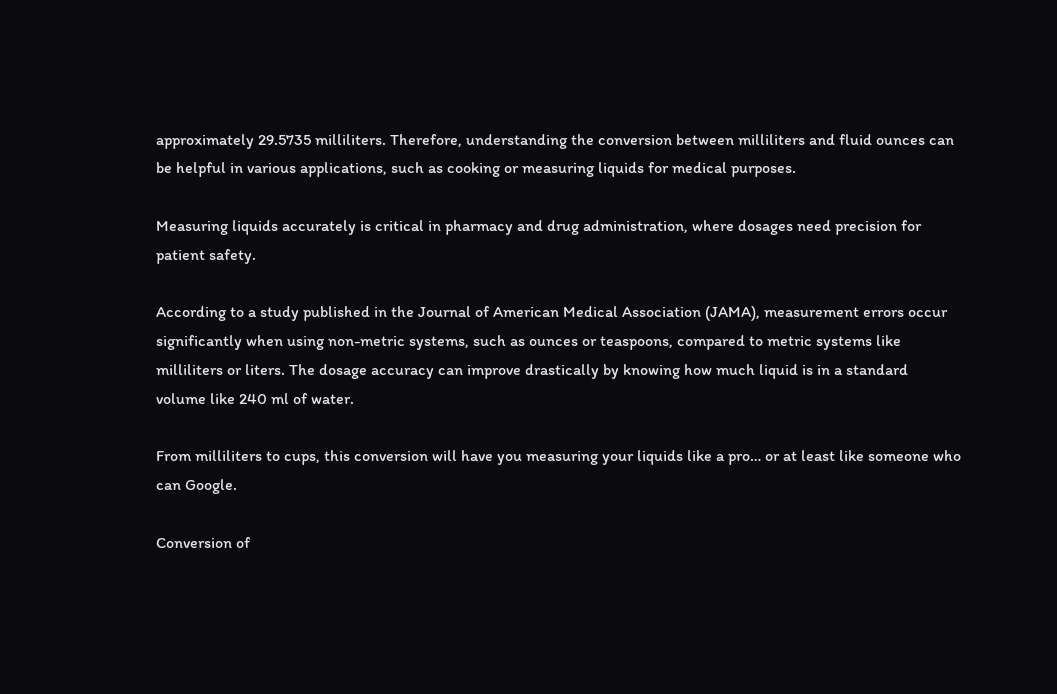approximately 29.5735 milliliters. Therefore, understanding the conversion between milliliters and fluid ounces can be helpful in various applications, such as cooking or measuring liquids for medical purposes.

Measuring liquids accurately is critical in pharmacy and drug administration, where dosages need precision for patient safety.

According to a study published in the Journal of American Medical Association (JAMA), measurement errors occur significantly when using non-metric systems, such as ounces or teaspoons, compared to metric systems like milliliters or liters. The dosage accuracy can improve drastically by knowing how much liquid is in a standard volume like 240 ml of water.

From milliliters to cups, this conversion will have you measuring your liquids like a pro… or at least like someone who can Google.

Conversion of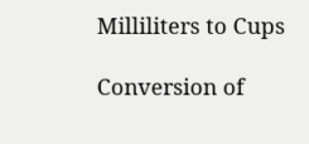Milliliters to Cups

Conversion of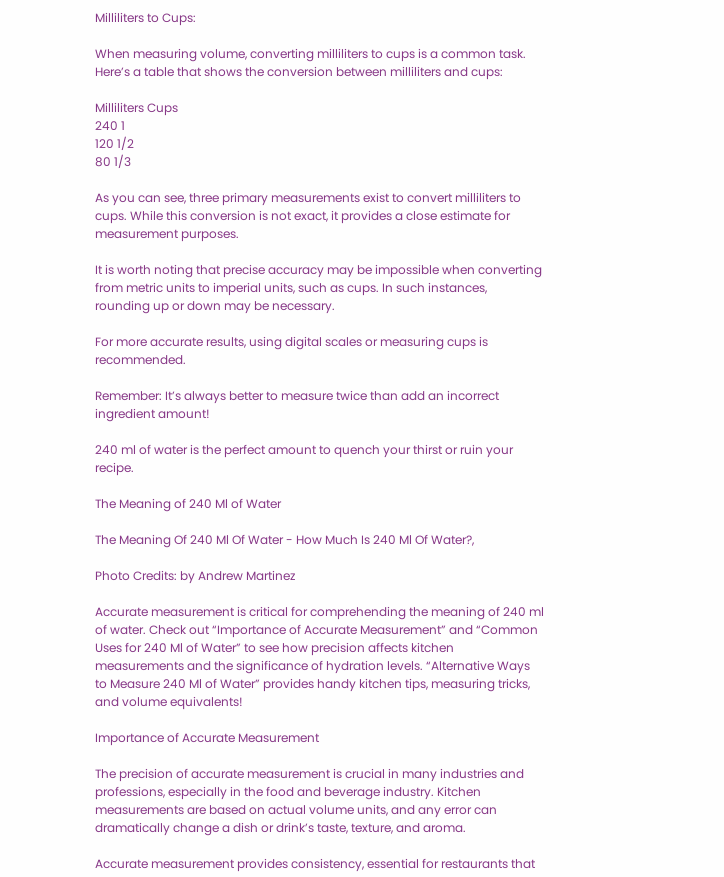Milliliters to Cups:

When measuring volume, converting milliliters to cups is a common task. Here’s a table that shows the conversion between milliliters and cups:

Milliliters Cups
240 1
120 1/2
80 1/3

As you can see, three primary measurements exist to convert milliliters to cups. While this conversion is not exact, it provides a close estimate for measurement purposes.

It is worth noting that precise accuracy may be impossible when converting from metric units to imperial units, such as cups. In such instances, rounding up or down may be necessary.

For more accurate results, using digital scales or measuring cups is recommended.

Remember: It’s always better to measure twice than add an incorrect ingredient amount!

240 ml of water is the perfect amount to quench your thirst or ruin your recipe.

The Meaning of 240 Ml of Water

The Meaning Of 240 Ml Of Water - How Much Is 240 Ml Of Water?,

Photo Credits: by Andrew Martinez

Accurate measurement is critical for comprehending the meaning of 240 ml of water. Check out “Importance of Accurate Measurement” and “Common Uses for 240 Ml of Water” to see how precision affects kitchen measurements and the significance of hydration levels. “Alternative Ways to Measure 240 Ml of Water” provides handy kitchen tips, measuring tricks, and volume equivalents!

Importance of Accurate Measurement

The precision of accurate measurement is crucial in many industries and professions, especially in the food and beverage industry. Kitchen measurements are based on actual volume units, and any error can dramatically change a dish or drink’s taste, texture, and aroma.

Accurate measurement provides consistency, essential for restaurants that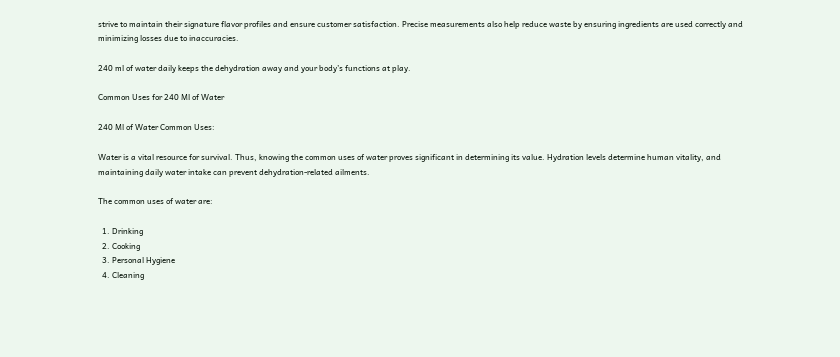strive to maintain their signature flavor profiles and ensure customer satisfaction. Precise measurements also help reduce waste by ensuring ingredients are used correctly and minimizing losses due to inaccuracies.

240 ml of water daily keeps the dehydration away and your body’s functions at play.

Common Uses for 240 Ml of Water

240 Ml of Water Common Uses:

Water is a vital resource for survival. Thus, knowing the common uses of water proves significant in determining its value. Hydration levels determine human vitality, and maintaining daily water intake can prevent dehydration-related ailments.

The common uses of water are:

  1. Drinking
  2. Cooking
  3. Personal Hygiene
  4. Cleaning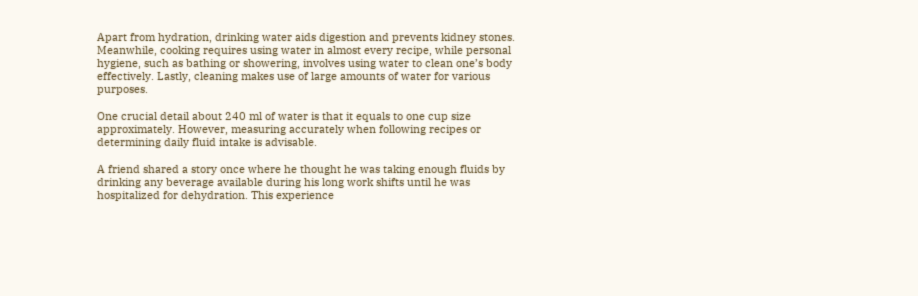Apart from hydration, drinking water aids digestion and prevents kidney stones. Meanwhile, cooking requires using water in almost every recipe, while personal hygiene, such as bathing or showering, involves using water to clean one’s body effectively. Lastly, cleaning makes use of large amounts of water for various purposes.

One crucial detail about 240 ml of water is that it equals to one cup size approximately. However, measuring accurately when following recipes or determining daily fluid intake is advisable.

A friend shared a story once where he thought he was taking enough fluids by drinking any beverage available during his long work shifts until he was hospitalized for dehydration. This experience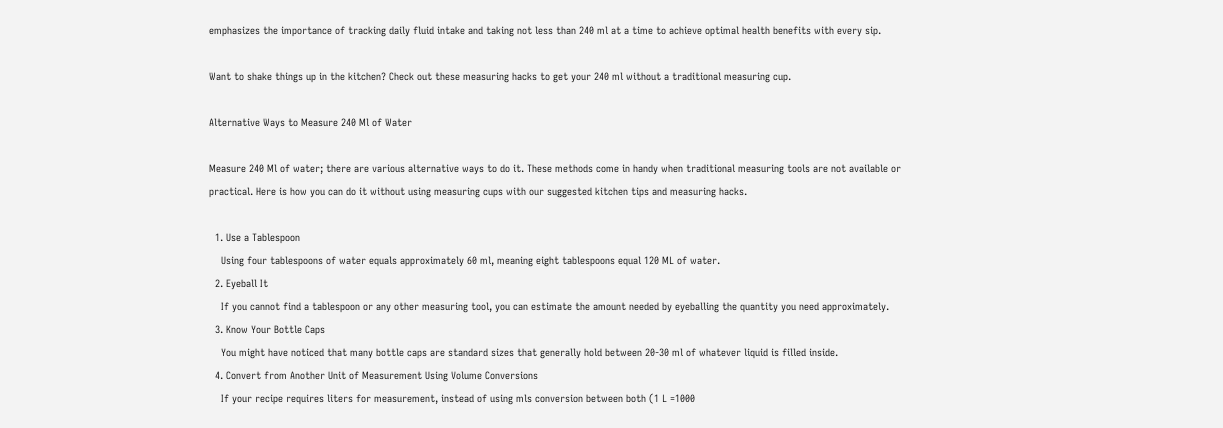emphasizes the importance of tracking daily fluid intake and taking not less than 240 ml at a time to achieve optimal health benefits with every sip.

Want to shake things up in the kitchen? Check out these measuring hacks to get your 240 ml without a traditional measuring cup.

Alternative Ways to Measure 240 Ml of Water

Measure 240 Ml of water; there are various alternative ways to do it. These methods come in handy when traditional measuring tools are not available or practical. Here is how you can do it without using measuring cups with our suggested kitchen tips and measuring hacks.

  1. Use a Tablespoon
    Using four tablespoons of water equals approximately 60 ml, meaning eight tablespoons equal 120 ML of water.
  2. Eyeball It
    If you cannot find a tablespoon or any other measuring tool, you can estimate the amount needed by eyeballing the quantity you need approximately.
  3. Know Your Bottle Caps
    You might have noticed that many bottle caps are standard sizes that generally hold between 20-30 ml of whatever liquid is filled inside.
  4. Convert from Another Unit of Measurement Using Volume Conversions
    If your recipe requires liters for measurement, instead of using mls conversion between both (1 L =1000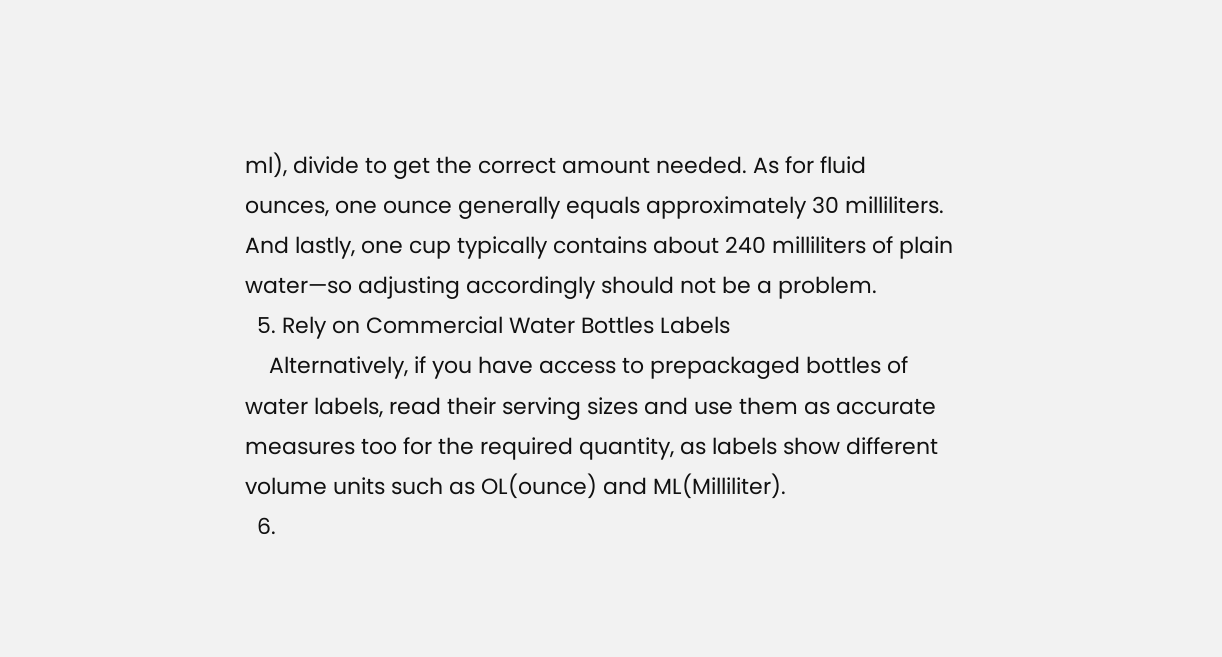ml), divide to get the correct amount needed. As for fluid ounces, one ounce generally equals approximately 30 milliliters. And lastly, one cup typically contains about 240 milliliters of plain water—so adjusting accordingly should not be a problem.
  5. Rely on Commercial Water Bottles Labels
    Alternatively, if you have access to prepackaged bottles of water labels, read their serving sizes and use them as accurate measures too for the required quantity, as labels show different volume units such as OL(ounce) and ML(Milliliter).
  6.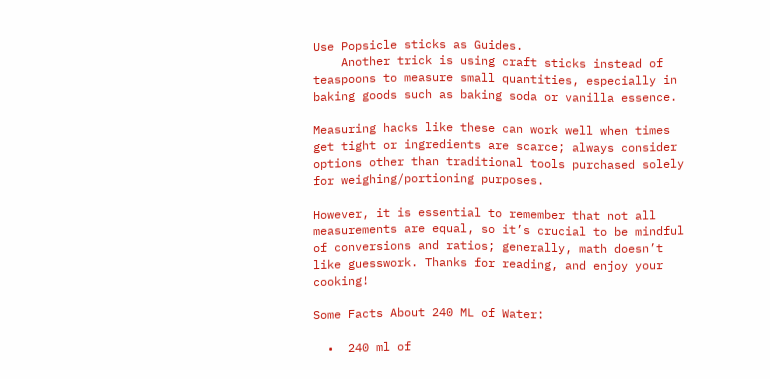Use Popsicle sticks as Guides.
    Another trick is using craft sticks instead of teaspoons to measure small quantities, especially in baking goods such as baking soda or vanilla essence.

Measuring hacks like these can work well when times get tight or ingredients are scarce; always consider options other than traditional tools purchased solely for weighing/portioning purposes.

However, it is essential to remember that not all measurements are equal, so it’s crucial to be mindful of conversions and ratios; generally, math doesn’t like guesswork. Thanks for reading, and enjoy your cooking!

Some Facts About 240 ML of Water:

  •  240 ml of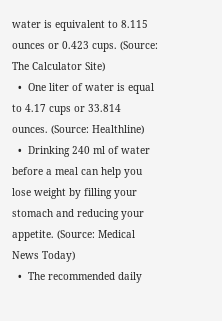water is equivalent to 8.115 ounces or 0.423 cups. (Source: The Calculator Site)
  •  One liter of water is equal to 4.17 cups or 33.814 ounces. (Source: Healthline)
  •  Drinking 240 ml of water before a meal can help you lose weight by filling your stomach and reducing your appetite. (Source: Medical News Today)
  •  The recommended daily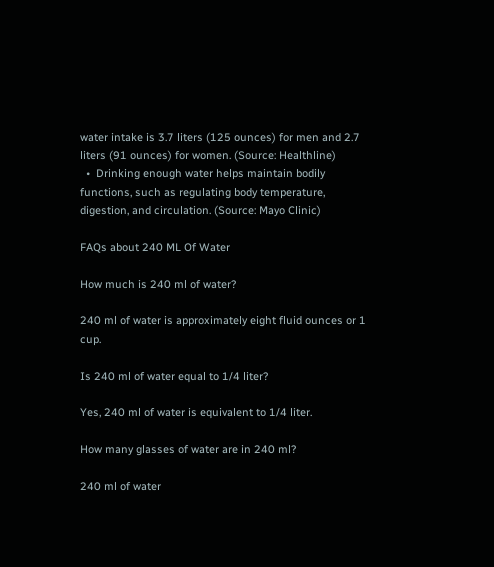water intake is 3.7 liters (125 ounces) for men and 2.7 liters (91 ounces) for women. (Source: Healthline)
  •  Drinking enough water helps maintain bodily functions, such as regulating body temperature, digestion, and circulation. (Source: Mayo Clinic)

FAQs about 240 ML Of Water

How much is 240 ml of water?

240 ml of water is approximately eight fluid ounces or 1 cup.

Is 240 ml of water equal to 1/4 liter?

Yes, 240 ml of water is equivalent to 1/4 liter.

How many glasses of water are in 240 ml?

240 ml of water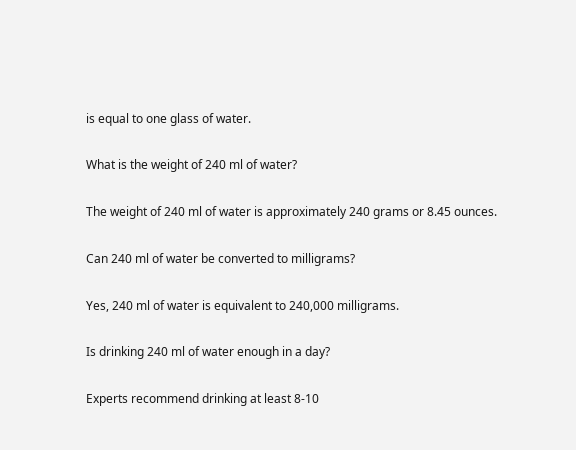is equal to one glass of water.

What is the weight of 240 ml of water?

The weight of 240 ml of water is approximately 240 grams or 8.45 ounces.

Can 240 ml of water be converted to milligrams?

Yes, 240 ml of water is equivalent to 240,000 milligrams.

Is drinking 240 ml of water enough in a day?

Experts recommend drinking at least 8-10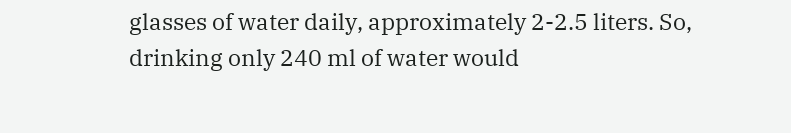glasses of water daily, approximately 2-2.5 liters. So, drinking only 240 ml of water would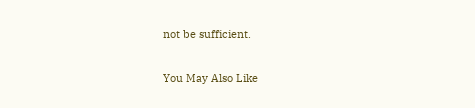not be sufficient.

You May Also Like